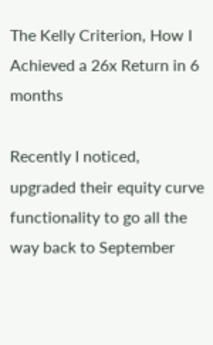The Kelly Criterion, How I Achieved a 26x Return in 6 months

Recently I noticed, upgraded their equity curve functionality to go all the way back to September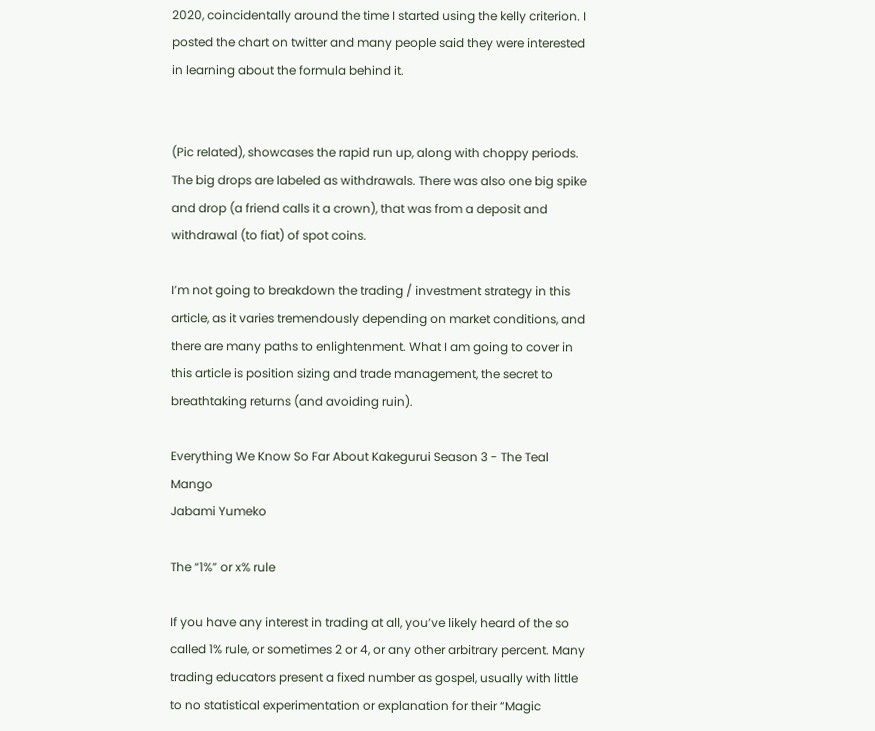2020, coincidentally around the time I started using the kelly criterion. I posted the chart on twitter and many people said they were interested in learning about the formula behind it.


(Pic related), showcases the rapid run up, along with choppy periods. The big drops are labeled as withdrawals. There was also one big spike and drop (a friend calls it a crown), that was from a deposit and withdrawal (to fiat) of spot coins.

I’m not going to breakdown the trading / investment strategy in this article, as it varies tremendously depending on market conditions, and there are many paths to enlightenment. What I am going to cover in this article is position sizing and trade management, the secret to breathtaking returns (and avoiding ruin).

Everything We Know So Far About Kakegurui Season 3 - The Teal Mango
Jabami Yumeko

The “1%” or x% rule

If you have any interest in trading at all, you’ve likely heard of the so called 1% rule, or sometimes 2 or 4, or any other arbitrary percent. Many trading educators present a fixed number as gospel, usually with little to no statistical experimentation or explanation for their “Magic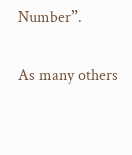Number”.

As many others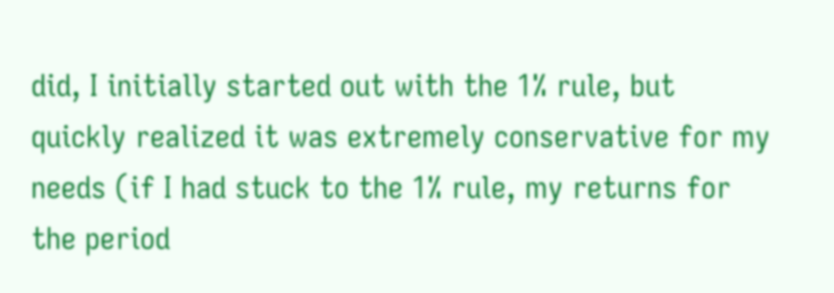did, I initially started out with the 1% rule, but quickly realized it was extremely conservative for my needs (if I had stuck to the 1% rule, my returns for the period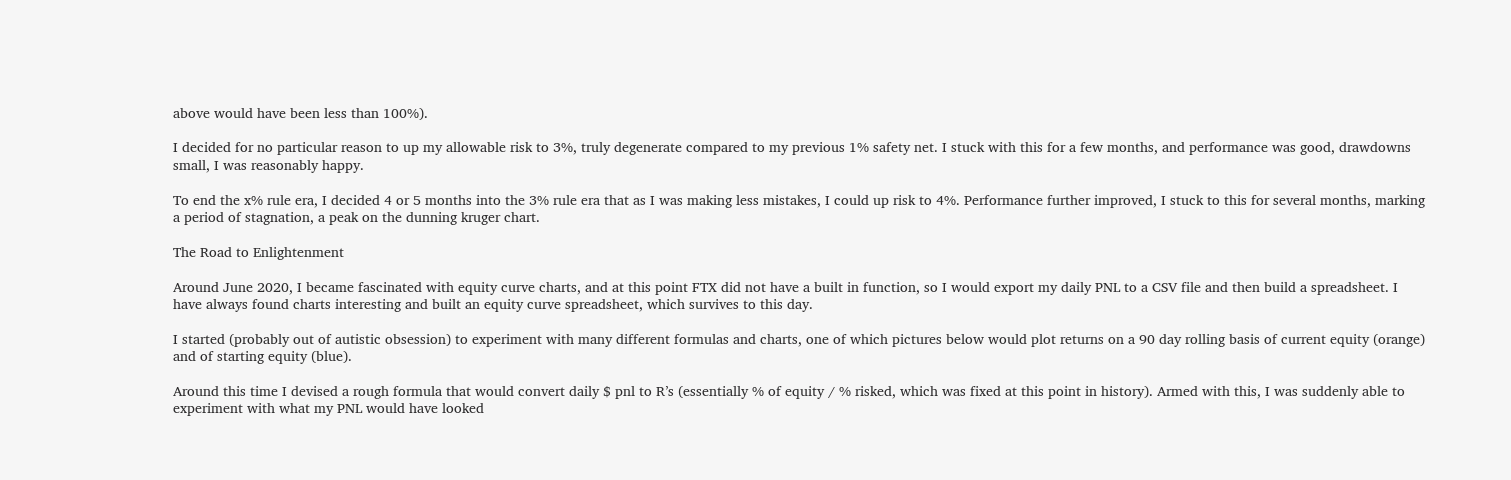above would have been less than 100%).

I decided for no particular reason to up my allowable risk to 3%, truly degenerate compared to my previous 1% safety net. I stuck with this for a few months, and performance was good, drawdowns small, I was reasonably happy.

To end the x% rule era, I decided 4 or 5 months into the 3% rule era that as I was making less mistakes, I could up risk to 4%. Performance further improved, I stuck to this for several months, marking a period of stagnation, a peak on the dunning kruger chart.

The Road to Enlightenment

Around June 2020, I became fascinated with equity curve charts, and at this point FTX did not have a built in function, so I would export my daily PNL to a CSV file and then build a spreadsheet. I have always found charts interesting and built an equity curve spreadsheet, which survives to this day.

I started (probably out of autistic obsession) to experiment with many different formulas and charts, one of which pictures below would plot returns on a 90 day rolling basis of current equity (orange) and of starting equity (blue).

Around this time I devised a rough formula that would convert daily $ pnl to R’s (essentially % of equity / % risked, which was fixed at this point in history). Armed with this, I was suddenly able to experiment with what my PNL would have looked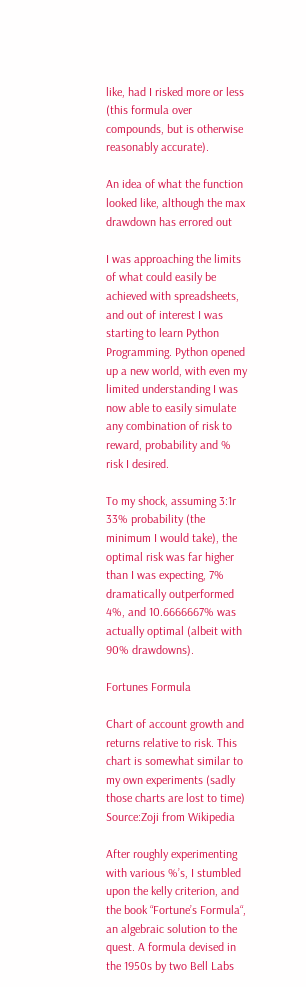like, had I risked more or less (this formula over compounds, but is otherwise reasonably accurate).

An idea of what the function looked like, although the max drawdown has errored out

I was approaching the limits of what could easily be achieved with spreadsheets, and out of interest I was starting to learn Python Programming. Python opened up a new world, with even my limited understanding I was now able to easily simulate any combination of risk to reward, probability and % risk I desired.

To my shock, assuming 3:1r 33% probability (the minimum I would take), the optimal risk was far higher than I was expecting, 7% dramatically outperformed 4%, and 10.6666667% was actually optimal (albeit with 90% drawdowns).

Fortunes Formula

Chart of account growth and returns relative to risk. This chart is somewhat similar to my own experiments (sadly those charts are lost to time) Source:Zoji from Wikipedia

After roughly experimenting with various %’s, I stumbled upon the kelly criterion, and the book “Fortune’s Formula“, an algebraic solution to the quest. A formula devised in the 1950s by two Bell Labs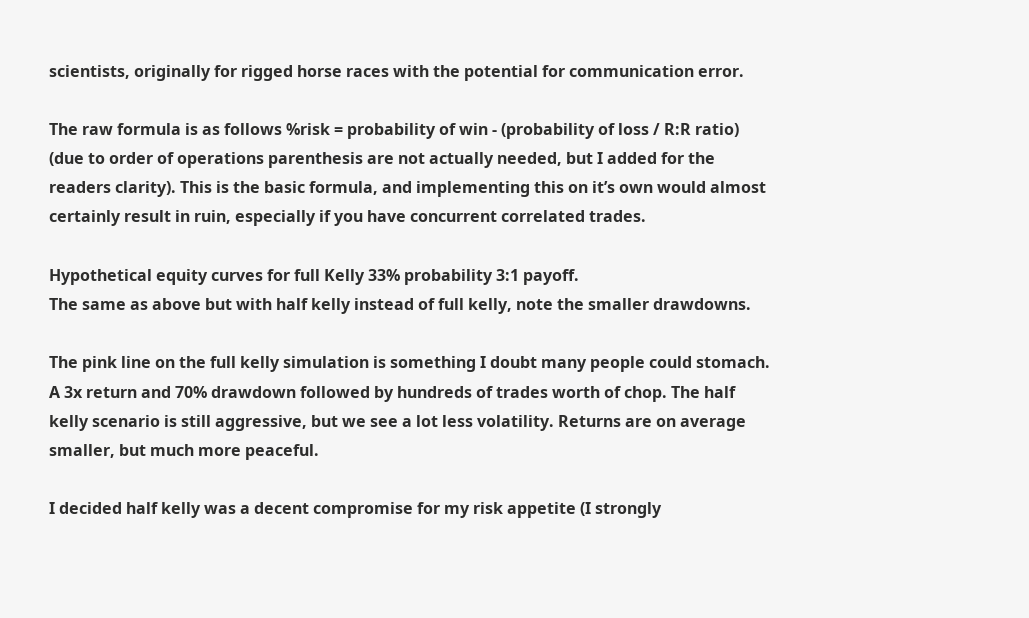scientists, originally for rigged horse races with the potential for communication error.

The raw formula is as follows %risk = probability of win - (probability of loss / R:R ratio) (due to order of operations parenthesis are not actually needed, but I added for the readers clarity). This is the basic formula, and implementing this on it’s own would almost certainly result in ruin, especially if you have concurrent correlated trades.

Hypothetical equity curves for full Kelly 33% probability 3:1 payoff.
The same as above but with half kelly instead of full kelly, note the smaller drawdowns.

The pink line on the full kelly simulation is something I doubt many people could stomach. A 3x return and 70% drawdown followed by hundreds of trades worth of chop. The half kelly scenario is still aggressive, but we see a lot less volatility. Returns are on average smaller, but much more peaceful.

I decided half kelly was a decent compromise for my risk appetite (I strongly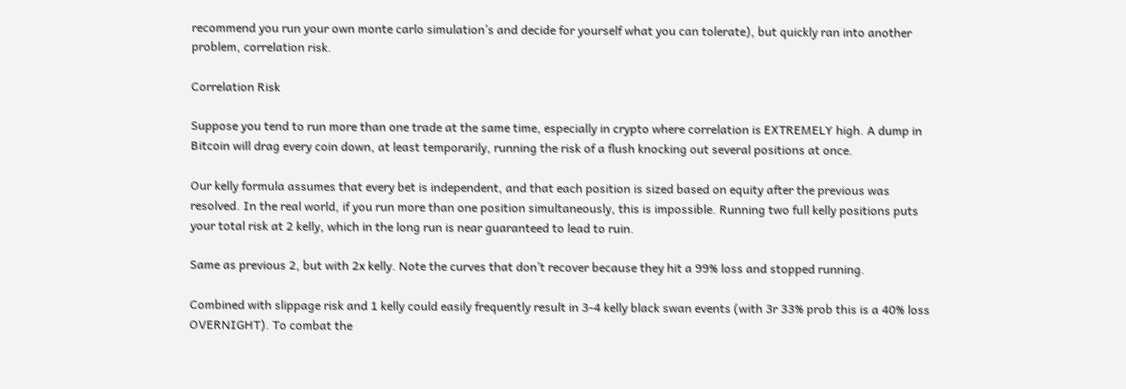recommend you run your own monte carlo simulation’s and decide for yourself what you can tolerate), but quickly ran into another problem, correlation risk.

Correlation Risk

Suppose you tend to run more than one trade at the same time, especially in crypto where correlation is EXTREMELY high. A dump in Bitcoin will drag every coin down, at least temporarily, running the risk of a flush knocking out several positions at once.

Our kelly formula assumes that every bet is independent, and that each position is sized based on equity after the previous was resolved. In the real world, if you run more than one position simultaneously, this is impossible. Running two full kelly positions puts your total risk at 2 kelly, which in the long run is near guaranteed to lead to ruin.

Same as previous 2, but with 2x kelly. Note the curves that don’t recover because they hit a 99% loss and stopped running.

Combined with slippage risk and 1 kelly could easily frequently result in 3-4 kelly black swan events (with 3r 33% prob this is a 40% loss OVERNIGHT). To combat the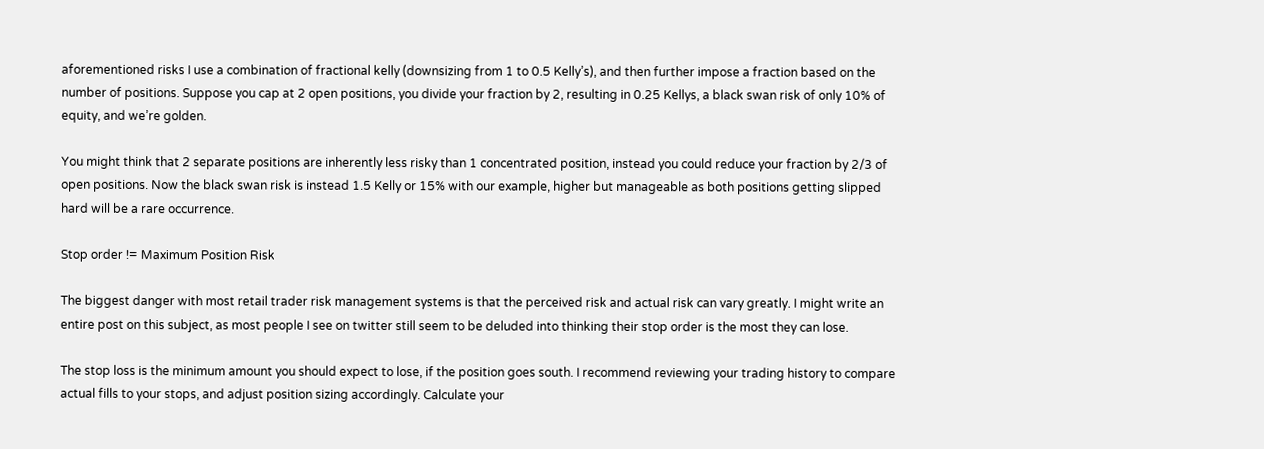aforementioned risks I use a combination of fractional kelly (downsizing from 1 to 0.5 Kelly’s), and then further impose a fraction based on the number of positions. Suppose you cap at 2 open positions, you divide your fraction by 2, resulting in 0.25 Kellys, a black swan risk of only 10% of equity, and we’re golden.

You might think that 2 separate positions are inherently less risky than 1 concentrated position, instead you could reduce your fraction by 2/3 of open positions. Now the black swan risk is instead 1.5 Kelly or 15% with our example, higher but manageable as both positions getting slipped hard will be a rare occurrence.

Stop order != Maximum Position Risk

The biggest danger with most retail trader risk management systems is that the perceived risk and actual risk can vary greatly. I might write an entire post on this subject, as most people I see on twitter still seem to be deluded into thinking their stop order is the most they can lose.

The stop loss is the minimum amount you should expect to lose, if the position goes south. I recommend reviewing your trading history to compare actual fills to your stops, and adjust position sizing accordingly. Calculate your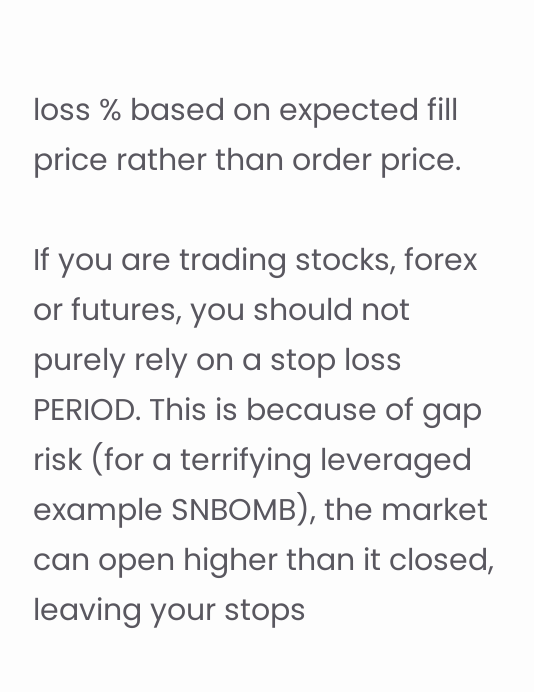loss % based on expected fill price rather than order price.

If you are trading stocks, forex or futures, you should not purely rely on a stop loss PERIOD. This is because of gap risk (for a terrifying leveraged example SNBOMB), the market can open higher than it closed, leaving your stops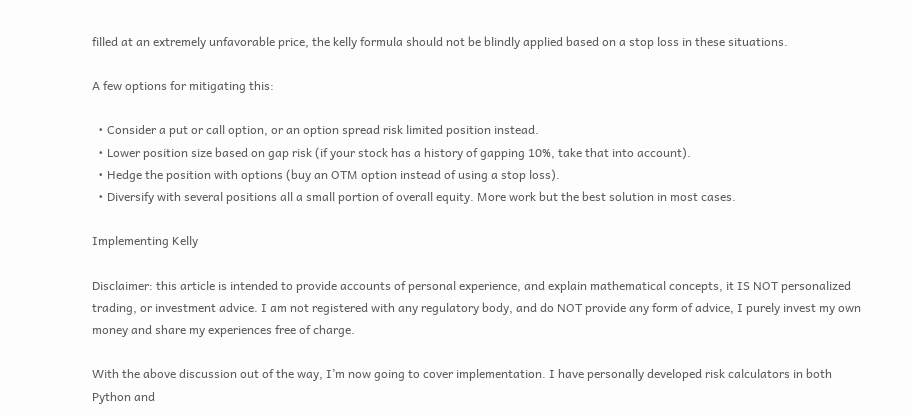filled at an extremely unfavorable price, the kelly formula should not be blindly applied based on a stop loss in these situations.

A few options for mitigating this:

  • Consider a put or call option, or an option spread risk limited position instead.
  • Lower position size based on gap risk (if your stock has a history of gapping 10%, take that into account).
  • Hedge the position with options (buy an OTM option instead of using a stop loss).
  • Diversify with several positions all a small portion of overall equity. More work but the best solution in most cases.

Implementing Kelly

Disclaimer: this article is intended to provide accounts of personal experience, and explain mathematical concepts, it IS NOT personalized trading, or investment advice. I am not registered with any regulatory body, and do NOT provide any form of advice, I purely invest my own money and share my experiences free of charge.

With the above discussion out of the way, I’m now going to cover implementation. I have personally developed risk calculators in both Python and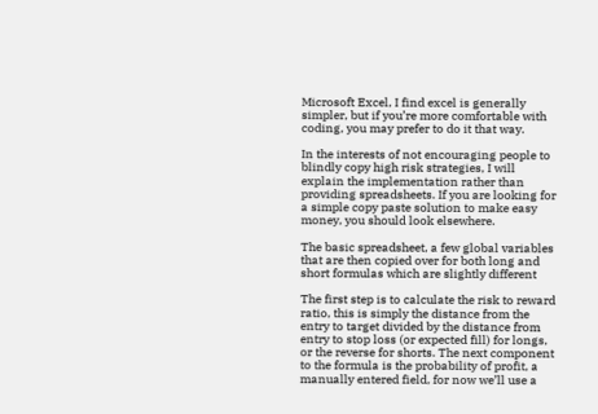Microsoft Excel, I find excel is generally simpler, but if you’re more comfortable with coding, you may prefer to do it that way.

In the interests of not encouraging people to blindly copy high risk strategies, I will explain the implementation rather than providing spreadsheets. If you are looking for a simple copy paste solution to make easy money, you should look elsewhere.

The basic spreadsheet, a few global variables that are then copied over for both long and short formulas which are slightly different

The first step is to calculate the risk to reward ratio, this is simply the distance from the entry to target divided by the distance from entry to stop loss (or expected fill) for longs, or the reverse for shorts. The next component to the formula is the probability of profit, a manually entered field, for now we’ll use a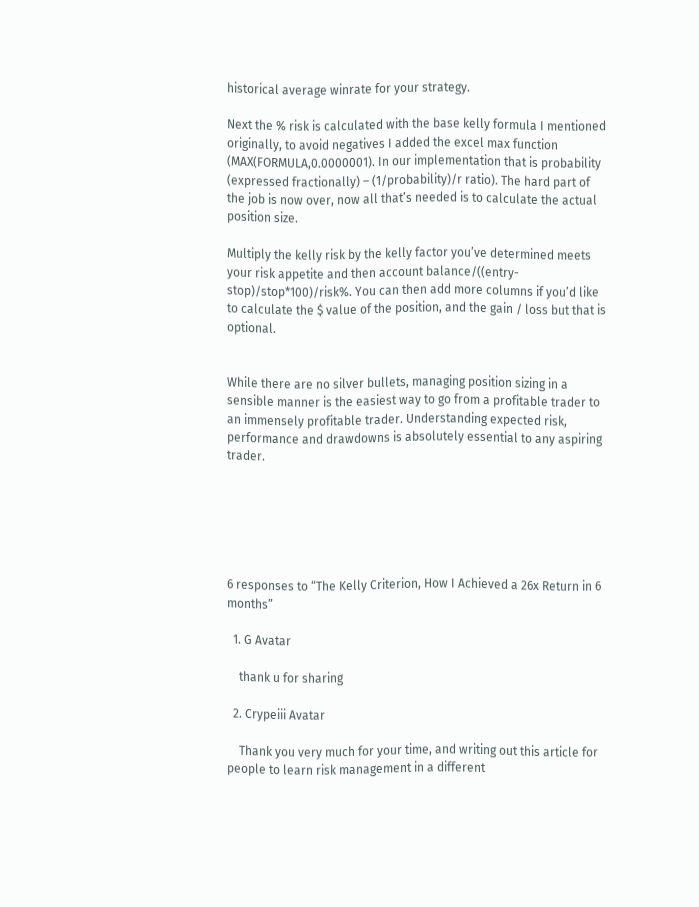historical average winrate for your strategy.

Next the % risk is calculated with the base kelly formula I mentioned originally, to avoid negatives I added the excel max function (MAX(FORMULA,0.0000001). In our implementation that is probability (expressed fractionally) – (1/probability)/r ratio). The hard part of the job is now over, now all that’s needed is to calculate the actual position size.

Multiply the kelly risk by the kelly factor you’ve determined meets your risk appetite and then account balance/((entry-stop)/stop*100)/risk%. You can then add more columns if you’d like to calculate the $ value of the position, and the gain / loss but that is optional.


While there are no silver bullets, managing position sizing in a sensible manner is the easiest way to go from a profitable trader to an immensely profitable trader. Understanding expected risk, performance and drawdowns is absolutely essential to any aspiring trader.






6 responses to “The Kelly Criterion, How I Achieved a 26x Return in 6 months”

  1. G Avatar

    thank u for sharing

  2. Crypeiii Avatar

    Thank you very much for your time, and writing out this article for people to learn risk management in a different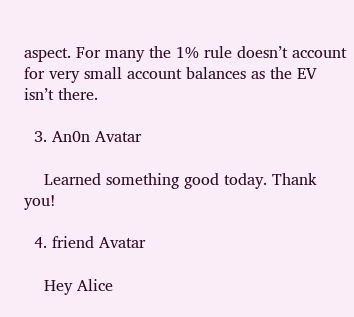aspect. For many the 1% rule doesn’t account for very small account balances as the EV isn’t there.

  3. An0n Avatar

    Learned something good today. Thank you!

  4. friend Avatar

    Hey Alice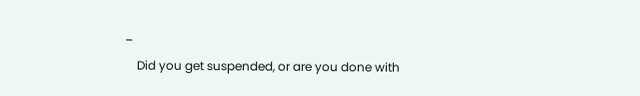–
    Did you get suspended, or are you done with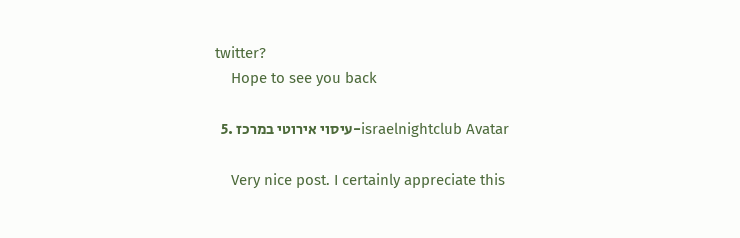twitter?
    Hope to see you back

  5. עיסוי אירוטי במרכז-israelnightclub Avatar

    Very nice post. I certainly appreciate this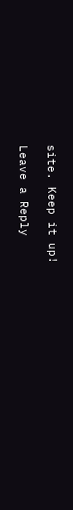site. Keep it up!

Leave a Reply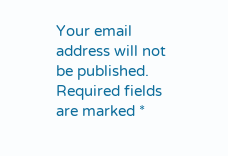Your email address will not be published. Required fields are marked *